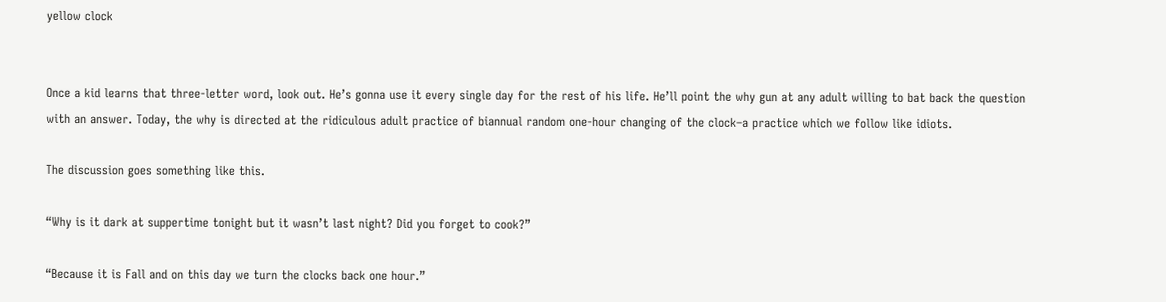yellow clock


Once a kid learns that three-letter word, look out. He’s gonna use it every single day for the rest of his life. He’ll point the why gun at any adult willing to bat back the question with an answer. Today, the why is directed at the ridiculous adult practice of biannual random one-hour changing of the clock–a practice which we follow like idiots.

The discussion goes something like this.

“Why is it dark at suppertime tonight but it wasn’t last night? Did you forget to cook?”

“Because it is Fall and on this day we turn the clocks back one hour.”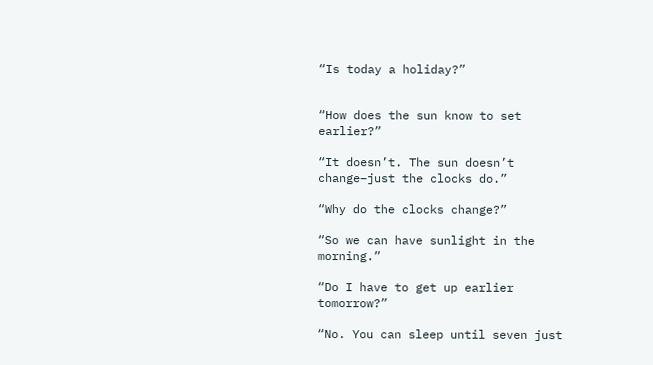“Is today a holiday?”


“How does the sun know to set earlier?”

“It doesn’t. The sun doesn’t change–just the clocks do.”

“Why do the clocks change?”

“So we can have sunlight in the morning.”

“Do I have to get up earlier tomorrow?”

“No. You can sleep until seven just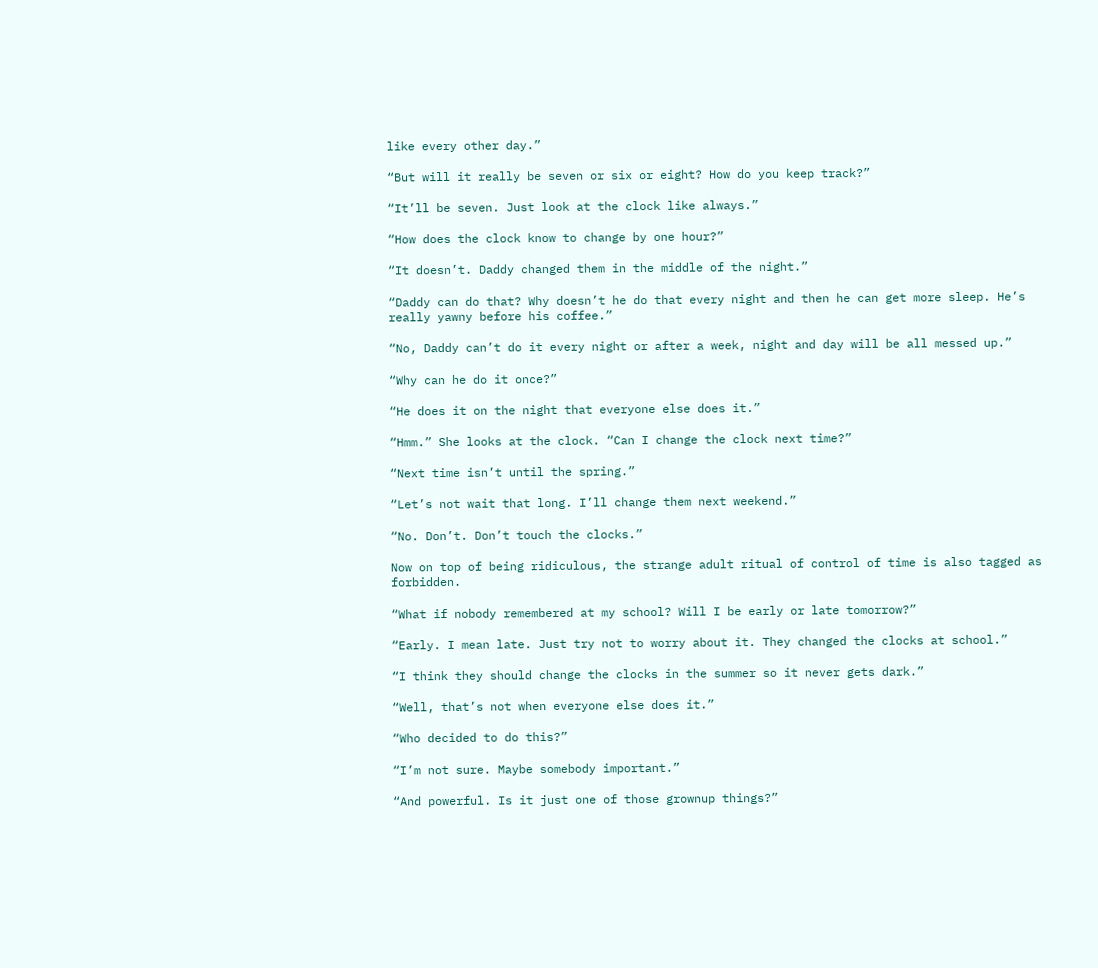like every other day.”

“But will it really be seven or six or eight? How do you keep track?”

“It’ll be seven. Just look at the clock like always.”

“How does the clock know to change by one hour?”

“It doesn’t. Daddy changed them in the middle of the night.”

“Daddy can do that? Why doesn’t he do that every night and then he can get more sleep. He’s really yawny before his coffee.”

“No, Daddy can’t do it every night or after a week, night and day will be all messed up.”

“Why can he do it once?”

“He does it on the night that everyone else does it.”

“Hmm.” She looks at the clock. “Can I change the clock next time?”

“Next time isn’t until the spring.”

“Let’s not wait that long. I’ll change them next weekend.”

“No. Don’t. Don’t touch the clocks.”

Now on top of being ridiculous, the strange adult ritual of control of time is also tagged as forbidden.

“What if nobody remembered at my school? Will I be early or late tomorrow?”

“Early. I mean late. Just try not to worry about it. They changed the clocks at school.”

“I think they should change the clocks in the summer so it never gets dark.”

“Well, that’s not when everyone else does it.”

“Who decided to do this?”

“I’m not sure. Maybe somebody important.”

“And powerful. Is it just one of those grownup things?”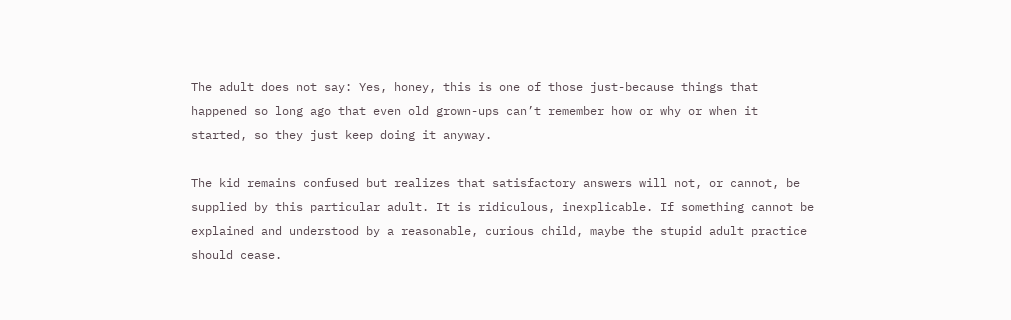The adult does not say: Yes, honey, this is one of those just-because things that happened so long ago that even old grown-ups can’t remember how or why or when it started, so they just keep doing it anyway.

The kid remains confused but realizes that satisfactory answers will not, or cannot, be supplied by this particular adult. It is ridiculous, inexplicable. If something cannot be explained and understood by a reasonable, curious child, maybe the stupid adult practice should cease.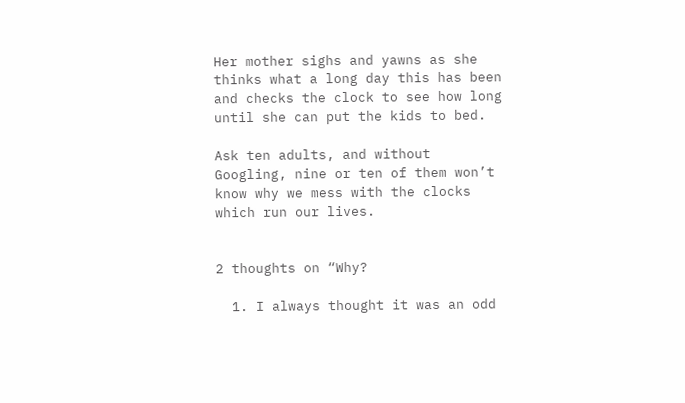Her mother sighs and yawns as she thinks what a long day this has been and checks the clock to see how long until she can put the kids to bed.

Ask ten adults, and without Googling, nine or ten of them won’t know why we mess with the clocks which run our lives.


2 thoughts on “Why?

  1. I always thought it was an odd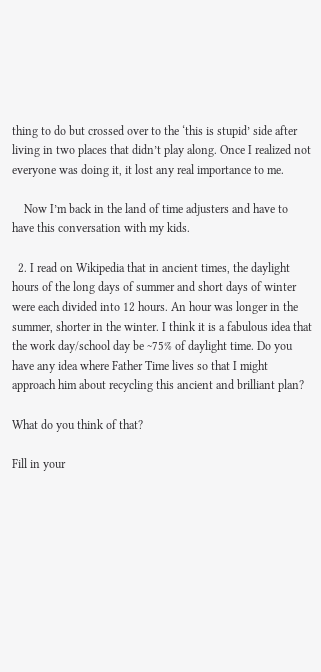thing to do but crossed over to the ‘this is stupid’ side after living in two places that didn’t play along. Once I realized not everyone was doing it, it lost any real importance to me.

    Now I’m back in the land of time adjusters and have to have this conversation with my kids.

  2. I read on Wikipedia that in ancient times, the daylight hours of the long days of summer and short days of winter were each divided into 12 hours. An hour was longer in the summer, shorter in the winter. I think it is a fabulous idea that the work day/school day be ~75% of daylight time. Do you have any idea where Father Time lives so that I might approach him about recycling this ancient and brilliant plan?

What do you think of that?

Fill in your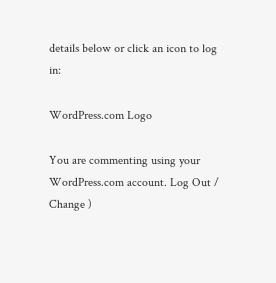details below or click an icon to log in:

WordPress.com Logo

You are commenting using your WordPress.com account. Log Out /  Change )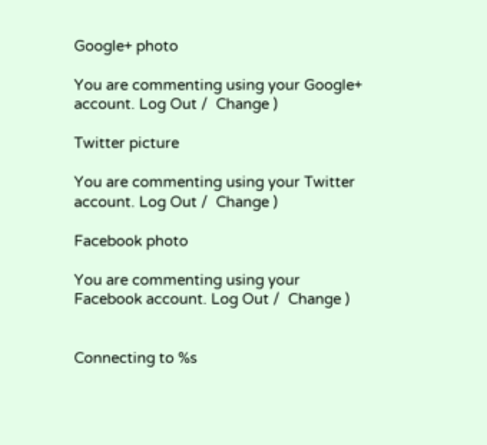Google+ photo

You are commenting using your Google+ account. Log Out /  Change )

Twitter picture

You are commenting using your Twitter account. Log Out /  Change )

Facebook photo

You are commenting using your Facebook account. Log Out /  Change )


Connecting to %s